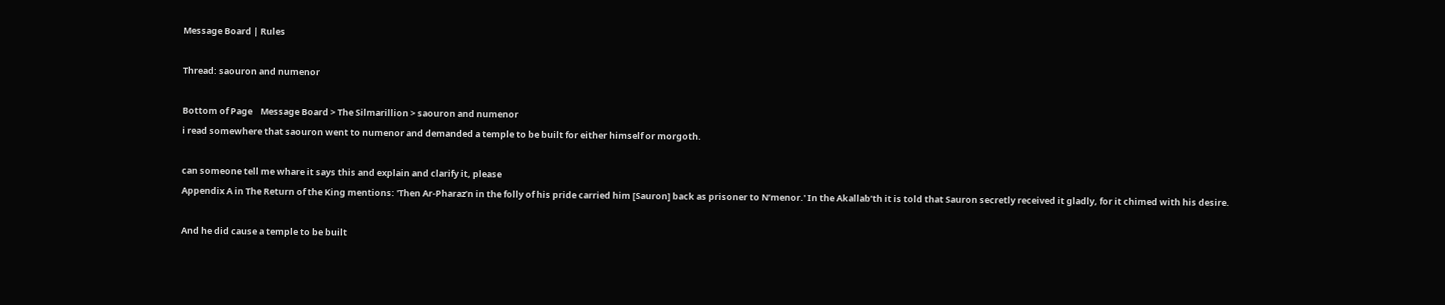Message Board | Rules

Thread: saouron and numenor

Bottom of Page    Message Board > The Silmarillion > saouron and numenor
i read somewhere that saouron went to numenor and demanded a temple to be built for either himself or morgoth.

can someone tell me whare it says this and explain and clarify it, please
Appendix A in The Return of the King mentions: 'Then Ar-Pharaz’n in the folly of his pride carried him [Sauron] back as prisoner to N’menor.' In the Akallab’th it is told that Sauron secretly received it gladly, for it chimed with his desire.

And he did cause a temple to be built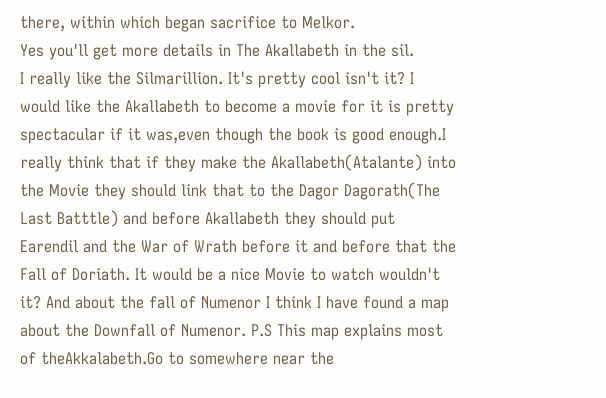there, within which began sacrifice to Melkor.
Yes you'll get more details in The Akallabeth in the sil.
I really like the Silmarillion. It's pretty cool isn't it? I would like the Akallabeth to become a movie for it is pretty spectacular if it was,even though the book is good enough.I really think that if they make the Akallabeth(Atalante) into the Movie they should link that to the Dagor Dagorath(The Last Batttle) and before Akallabeth they should put Earendil and the War of Wrath before it and before that the Fall of Doriath. It would be a nice Movie to watch wouldn't it? And about the fall of Numenor I think I have found a map about the Downfall of Numenor. P.S This map explains most of theAkkalabeth.Go to somewhere near the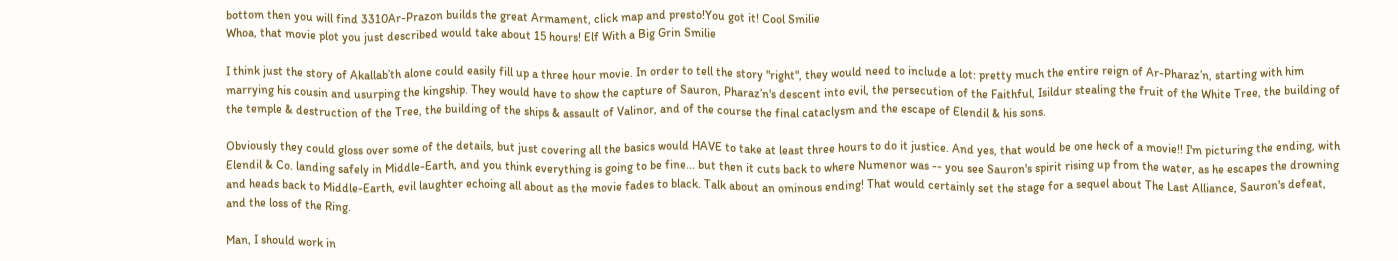bottom then you will find 3310Ar-Prazon builds the great Armament, click map and presto!You got it! Cool Smilie
Whoa, that movie plot you just described would take about 15 hours! Elf With a Big Grin Smilie

I think just the story of Akallab’th alone could easily fill up a three hour movie. In order to tell the story "right", they would need to include a lot: pretty much the entire reign of Ar-Pharaz’n, starting with him marrying his cousin and usurping the kingship. They would have to show the capture of Sauron, Pharaz’n's descent into evil, the persecution of the Faithful, Isildur stealing the fruit of the White Tree, the building of the temple & destruction of the Tree, the building of the ships & assault of Valinor, and of the course the final cataclysm and the escape of Elendil & his sons.

Obviously they could gloss over some of the details, but just covering all the basics would HAVE to take at least three hours to do it justice. And yes, that would be one heck of a movie!! I'm picturing the ending, with Elendil & Co. landing safely in Middle-Earth, and you think everything is going to be fine... but then it cuts back to where Numenor was -- you see Sauron's spirit rising up from the water, as he escapes the drowning and heads back to Middle-Earth, evil laughter echoing all about as the movie fades to black. Talk about an ominous ending! That would certainly set the stage for a sequel about The Last Alliance, Sauron's defeat, and the loss of the Ring.

Man, I should work in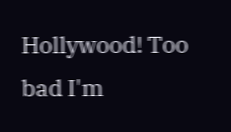Hollywood! Too bad I'm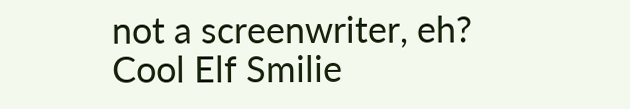not a screenwriter, eh? Cool Elf Smilie